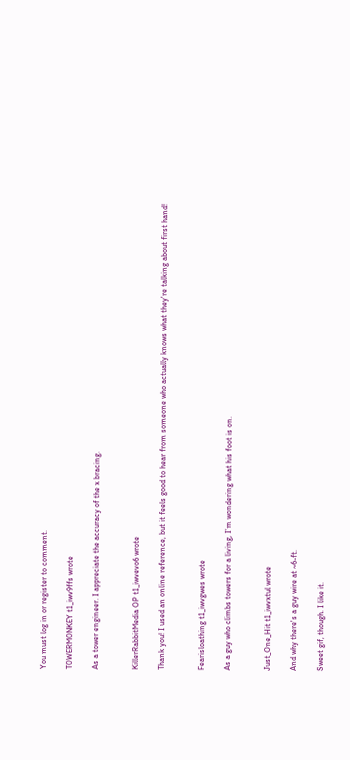You must log in or register to comment.

T0WERM0NKEY t1_iwv9ffs wrote

As a tower engineer. I appreciate the accuracy of the x bracing.


KillerRabbitMedia OP t1_iwvevo6 wrote

Thank you! I used an online reference, but it feels good to hear from someone who actually knows what they're talking about first hand!


Fearisloathing t1_iwvgwes wrote

As a guy who climbs towers for a living, I’m wondering what his foot is on.


Just_One_Hit t1_iwvxtul wrote

And why there's a guy wire at ~6-ft.

Sweet gif, though. I like it.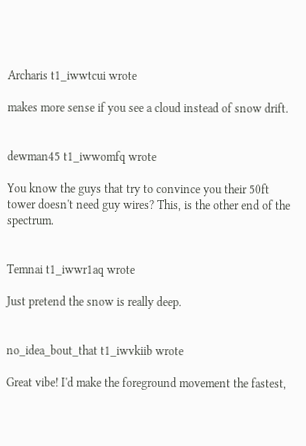Archaris t1_iwwtcui wrote

makes more sense if you see a cloud instead of snow drift.


dewman45 t1_iwwomfq wrote

You know the guys that try to convince you their 50ft tower doesn't need guy wires? This, is the other end of the spectrum.


Temnai t1_iwwr1aq wrote

Just pretend the snow is really deep.


no_idea_bout_that t1_iwvkiib wrote

Great vibe! I'd make the foreground movement the fastest,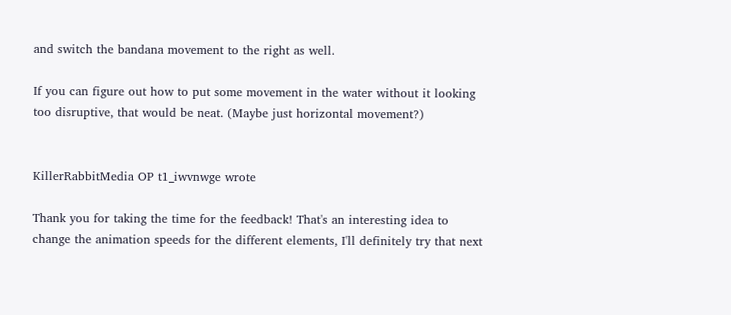and switch the bandana movement to the right as well.

If you can figure out how to put some movement in the water without it looking too disruptive, that would be neat. (Maybe just horizontal movement?)


KillerRabbitMedia OP t1_iwvnwge wrote

Thank you for taking the time for the feedback! That's an interesting idea to change the animation speeds for the different elements, I'll definitely try that next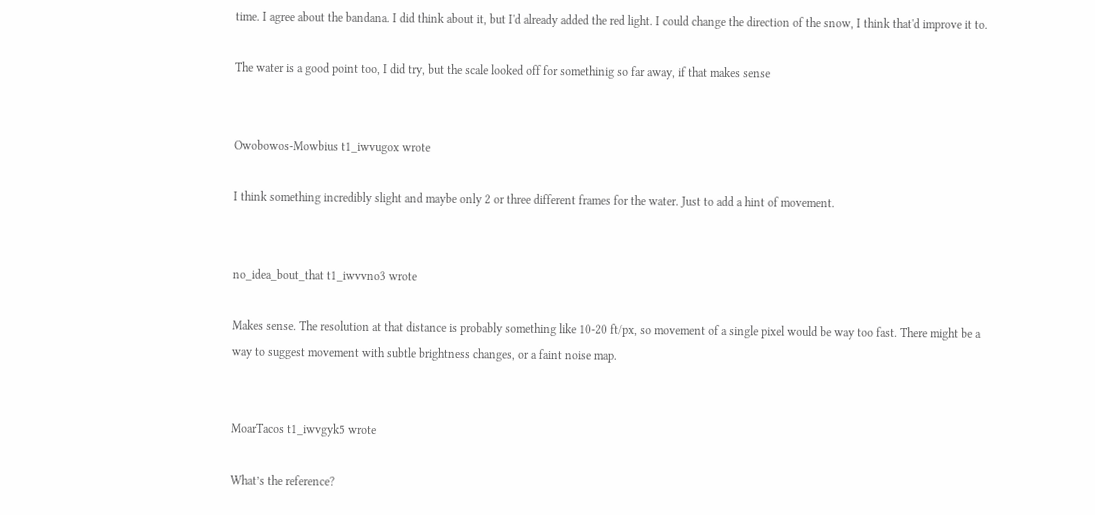time. I agree about the bandana. I did think about it, but I'd already added the red light. I could change the direction of the snow, I think that'd improve it to.

The water is a good point too, I did try, but the scale looked off for somethinig so far away, if that makes sense


Owobowos-Mowbius t1_iwvugox wrote

I think something incredibly slight and maybe only 2 or three different frames for the water. Just to add a hint of movement.


no_idea_bout_that t1_iwvvno3 wrote

Makes sense. The resolution at that distance is probably something like 10-20 ft/px, so movement of a single pixel would be way too fast. There might be a way to suggest movement with subtle brightness changes, or a faint noise map.


MoarTacos t1_iwvgyk5 wrote

What’s the reference?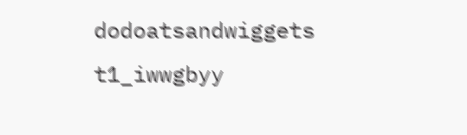dodoatsandwiggets t1_iwwgbyy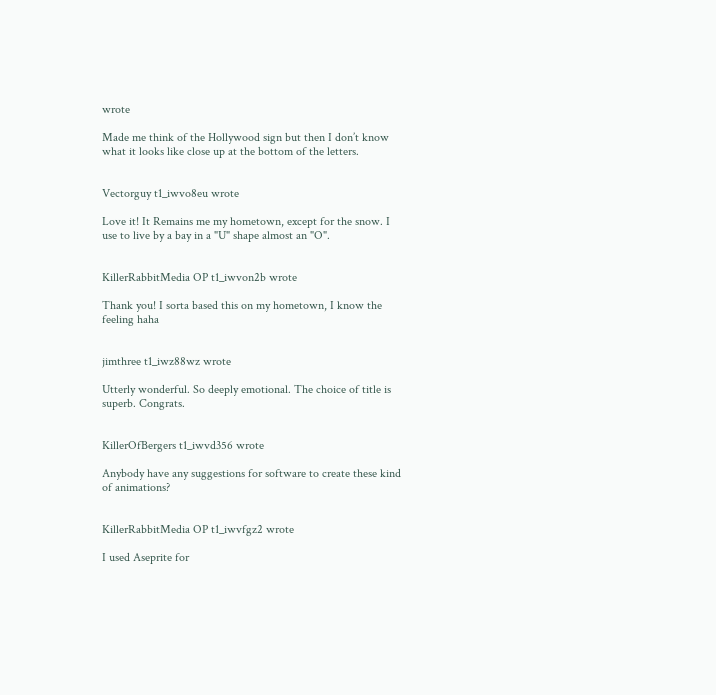wrote

Made me think of the Hollywood sign but then I don’t know what it looks like close up at the bottom of the letters.


Vectorguy t1_iwvo8eu wrote

Love it! It Remains me my hometown, except for the snow. I use to live by a bay in a "U" shape almost an "O".


KillerRabbitMedia OP t1_iwvon2b wrote

Thank you! I sorta based this on my hometown, I know the feeling haha


jimthree t1_iwz88wz wrote

Utterly wonderful. So deeply emotional. The choice of title is superb. Congrats.


KillerOfBergers t1_iwvd356 wrote

Anybody have any suggestions for software to create these kind of animations?


KillerRabbitMedia OP t1_iwvfgz2 wrote

I used Aseprite for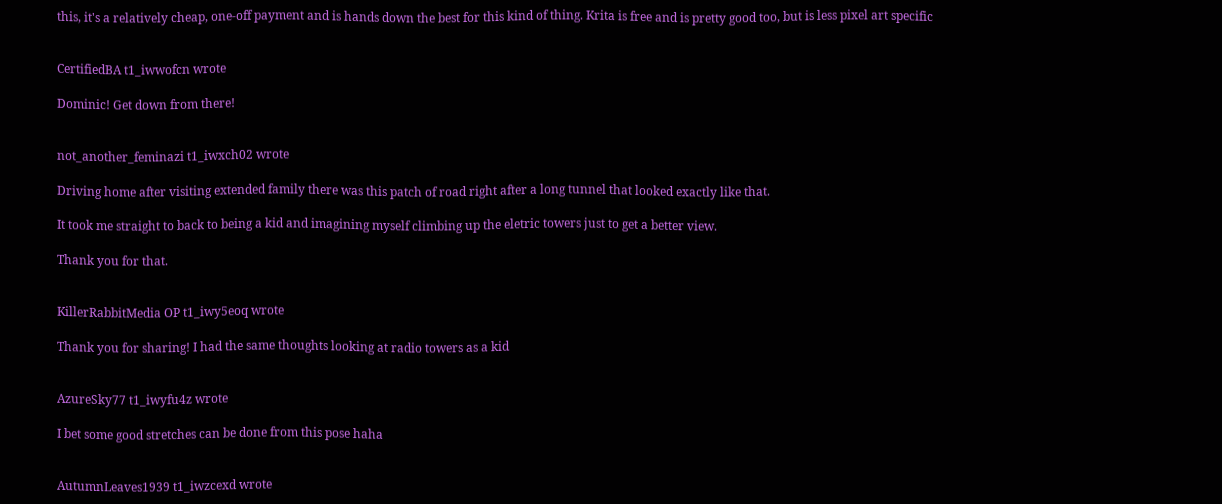this, it's a relatively cheap, one-off payment and is hands down the best for this kind of thing. Krita is free and is pretty good too, but is less pixel art specific


CertifiedBA t1_iwwofcn wrote

Dominic! Get down from there!


not_another_feminazi t1_iwxch02 wrote

Driving home after visiting extended family there was this patch of road right after a long tunnel that looked exactly like that.

It took me straight to back to being a kid and imagining myself climbing up the eletric towers just to get a better view.

Thank you for that.


KillerRabbitMedia OP t1_iwy5eoq wrote

Thank you for sharing! I had the same thoughts looking at radio towers as a kid


AzureSky77 t1_iwyfu4z wrote

I bet some good stretches can be done from this pose haha


AutumnLeaves1939 t1_iwzcexd wrote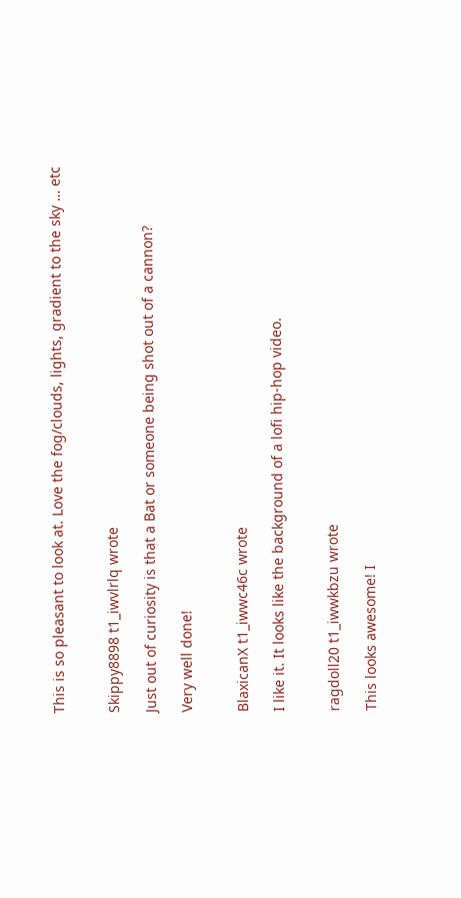This is so pleasant to look at. Love the fog/clouds, lights, gradient to the sky … etc


Skippy8898 t1_iwvlrlq wrote

Just out of curiosity is that a Bat or someone being shot out of a cannon?

Very well done!


BlaxicanX t1_iwwc46c wrote

I like it. It looks like the background of a lofi hip-hop video.


ragdoll20 t1_iwwkbzu wrote

This looks awesome! I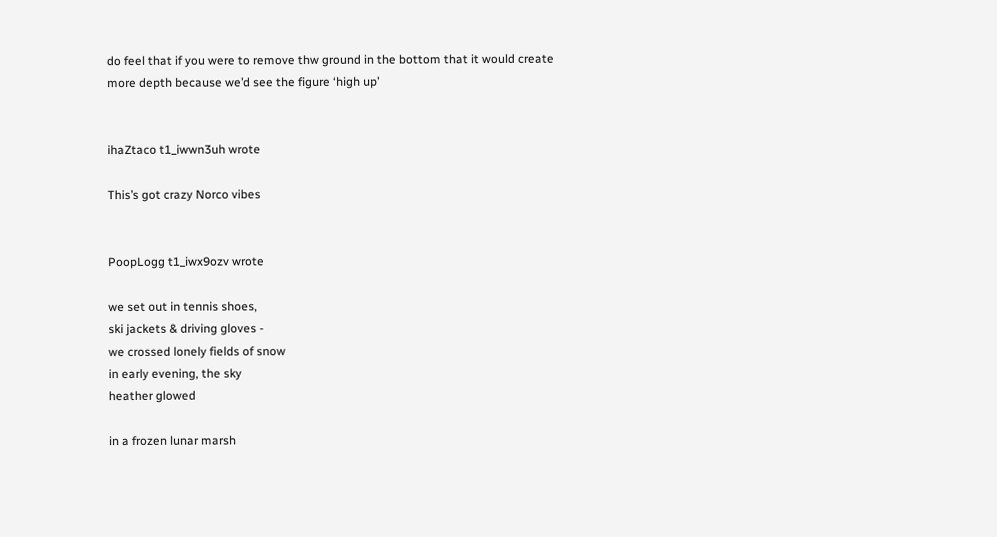do feel that if you were to remove thw ground in the bottom that it would create more depth because we’d see the figure ‘high up’


ihaZtaco t1_iwwn3uh wrote

This’s got crazy Norco vibes


PoopLogg t1_iwx9ozv wrote

we set out in tennis shoes,
ski jackets & driving gloves -
we crossed lonely fields of snow
in early evening, the sky
heather glowed

in a frozen lunar marsh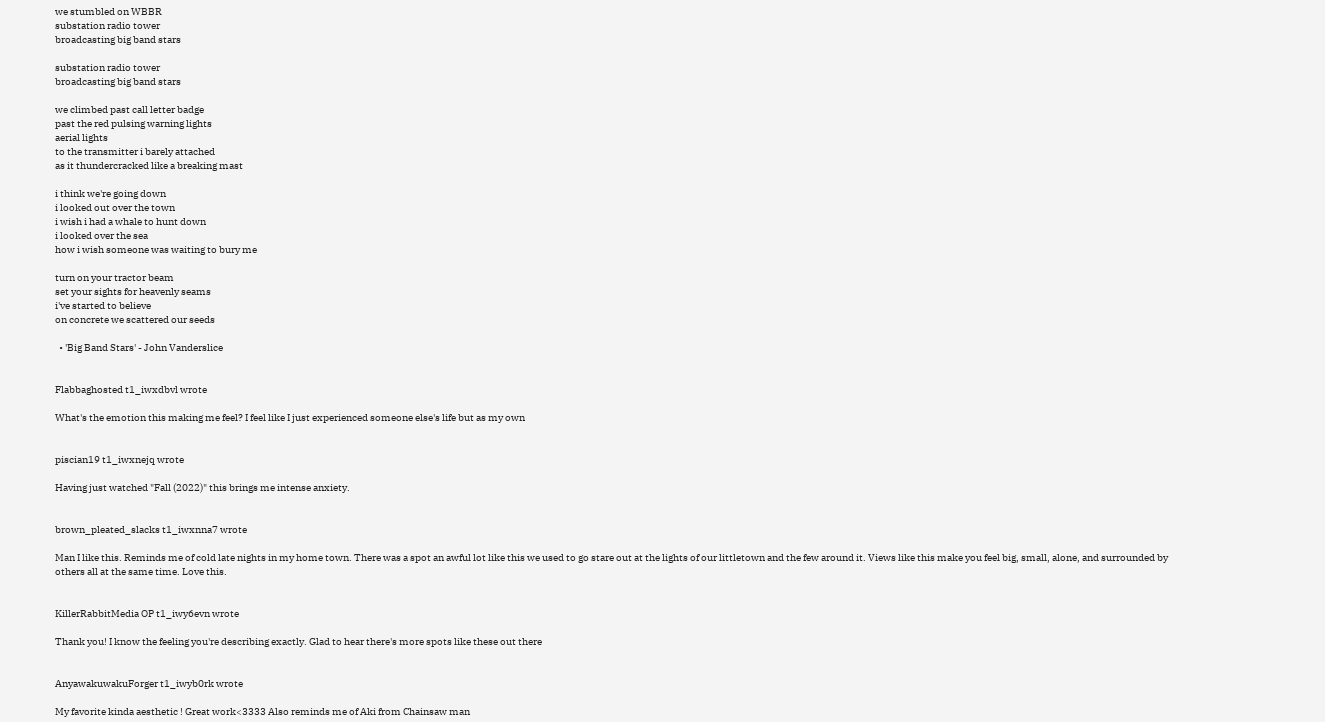we stumbled on WBBR
substation radio tower
broadcasting big band stars

substation radio tower
broadcasting big band stars

we climbed past call letter badge
past the red pulsing warning lights
aerial lights
to the transmitter i barely attached
as it thundercracked like a breaking mast

i think we're going down
i looked out over the town
i wish i had a whale to hunt down
i looked over the sea
how i wish someone was waiting to bury me

turn on your tractor beam
set your sights for heavenly seams
i've started to believe
on concrete we scattered our seeds

  • 'Big Band Stars' - John Vanderslice


Flabbaghosted t1_iwxdbvl wrote

What's the emotion this making me feel? I feel like I just experienced someone else's life but as my own


piscian19 t1_iwxnejq wrote

Having just watched "Fall (2022)" this brings me intense anxiety.


brown_pleated_slacks t1_iwxnna7 wrote

Man I like this. Reminds me of cold late nights in my home town. There was a spot an awful lot like this we used to go stare out at the lights of our littletown and the few around it. Views like this make you feel big, small, alone, and surrounded by others all at the same time. Love this.


KillerRabbitMedia OP t1_iwy6evn wrote

Thank you! I know the feeling you're describing exactly. Glad to hear there's more spots like these out there


AnyawakuwakuForger t1_iwyb0rk wrote

My favorite kinda aesthetic ! Great work<3333 Also reminds me of Aki from Chainsaw man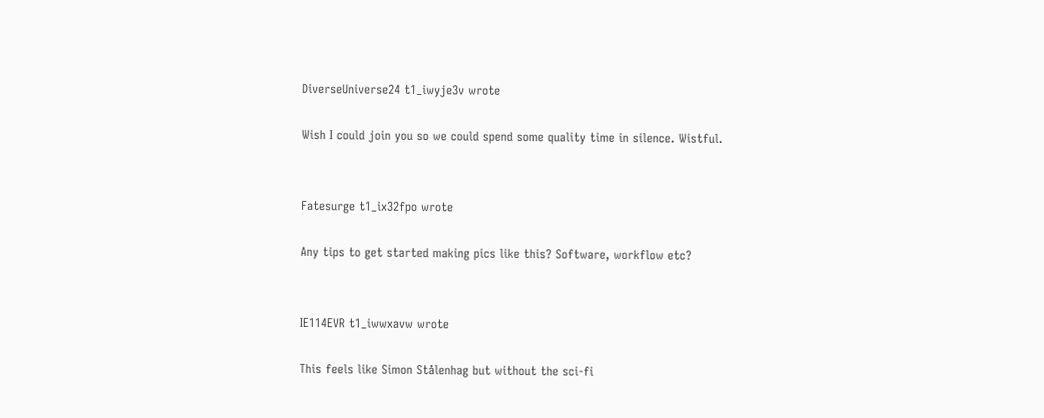DiverseUniverse24 t1_iwyje3v wrote

Wish I could join you so we could spend some quality time in silence. Wistful.


Fatesurge t1_ix32fpo wrote

Any tips to get started making pics like this? Software, workflow etc?


IE114EVR t1_iwwxavw wrote

This feels like Simon Stålenhag but without the sci-fi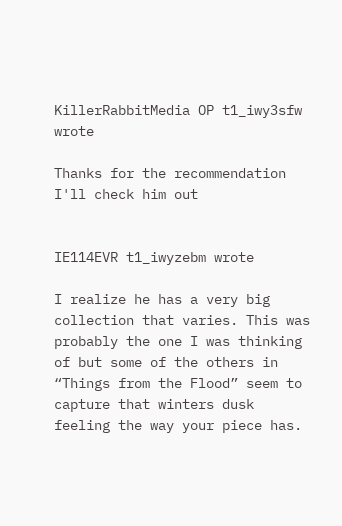KillerRabbitMedia OP t1_iwy3sfw wrote

Thanks for the recommendation I'll check him out


IE114EVR t1_iwyzebm wrote

I realize he has a very big collection that varies. This was probably the one I was thinking of but some of the others in “Things from the Flood” seem to capture that winters dusk feeling the way your piece has.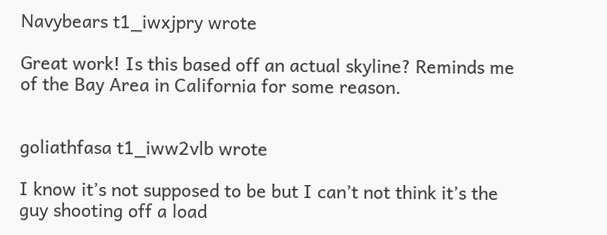Navybears t1_iwxjpry wrote

Great work! Is this based off an actual skyline? Reminds me of the Bay Area in California for some reason.


goliathfasa t1_iww2vlb wrote

I know it’s not supposed to be but I can’t not think it’s the guy shooting off a load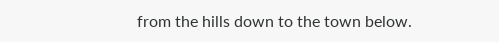from the hills down to the town below.